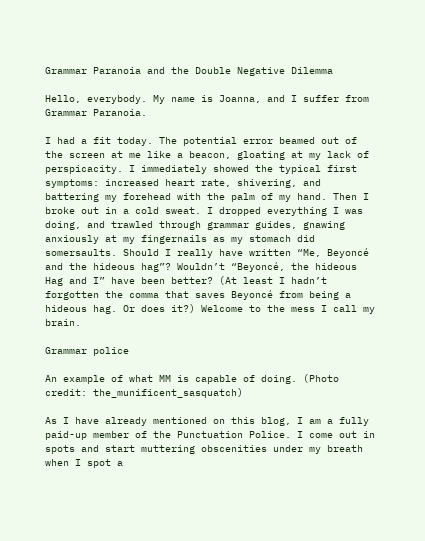Grammar Paranoia and the Double Negative Dilemma

Hello, everybody. My name is Joanna, and I suffer from Grammar Paranoia.

I had a fit today. The potential error beamed out of the screen at me like a beacon, gloating at my lack of perspicacity. I immediately showed the typical first symptoms: increased heart rate, shivering, and battering my forehead with the palm of my hand. Then I broke out in a cold sweat. I dropped everything I was doing, and trawled through grammar guides, gnawing anxiously at my fingernails as my stomach did somersaults. Should I really have written “Me, Beyoncé and the hideous hag”? Wouldn’t “Beyoncé, the hideous Hag and I” have been better? (At least I hadn’t forgotten the comma that saves Beyoncé from being a hideous hag. Or does it?) Welcome to the mess I call my brain.

Grammar police

An example of what MM is capable of doing. (Photo credit: the_munificent_sasquatch)

As I have already mentioned on this blog, I am a fully paid-up member of the Punctuation Police. I come out in spots and start muttering obscenities under my breath when I spot a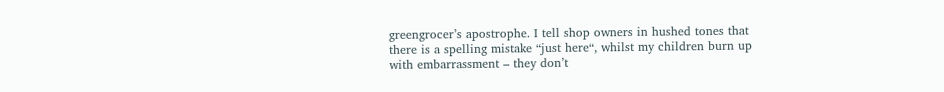greengrocer’s apostrophe. I tell shop owners in hushed tones that there is a spelling mistake “just here“, whilst my children burn up with embarrassment – they don’t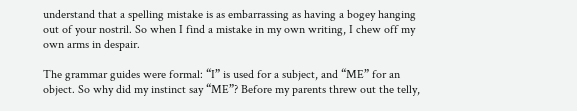understand that a spelling mistake is as embarrassing as having a bogey hanging out of your nostril. So when I find a mistake in my own writing, I chew off my own arms in despair.

The grammar guides were formal: “I” is used for a subject, and “ME” for an object. So why did my instinct say “ME”? Before my parents threw out the telly,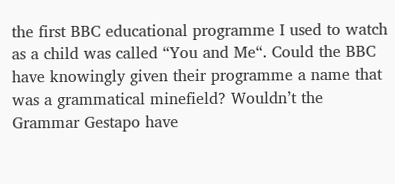the first BBC educational programme I used to watch as a child was called “You and Me“. Could the BBC have knowingly given their programme a name that was a grammatical minefield? Wouldn’t the Grammar Gestapo have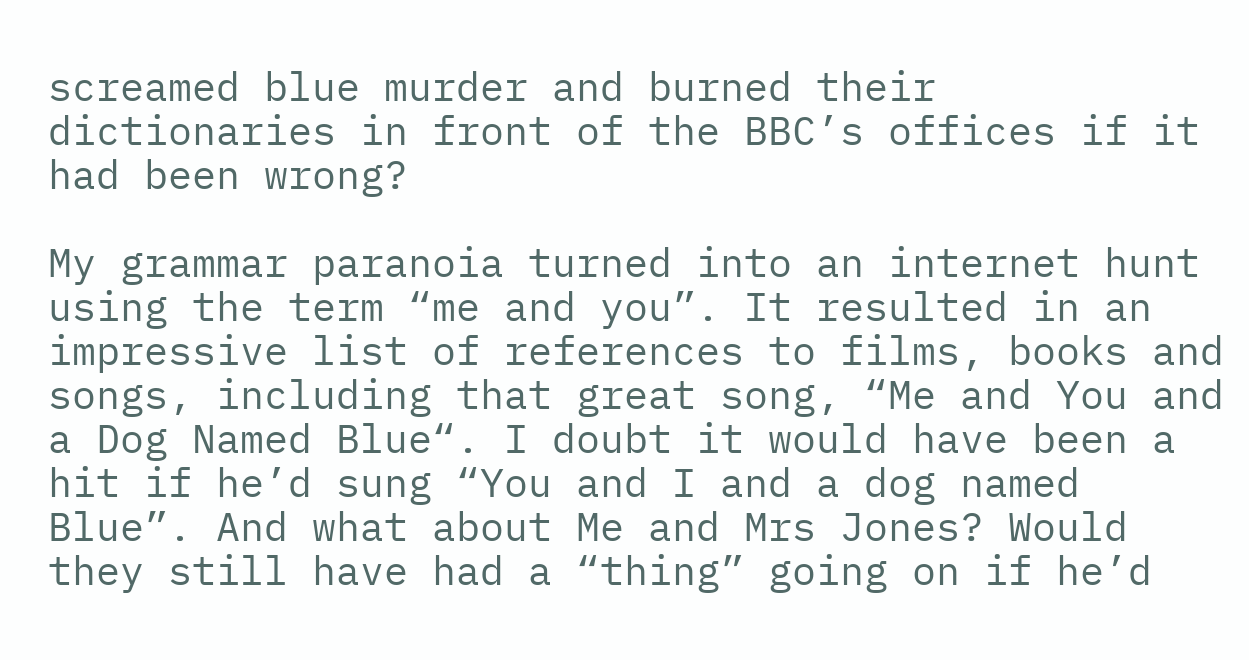screamed blue murder and burned their dictionaries in front of the BBC’s offices if it had been wrong?

My grammar paranoia turned into an internet hunt using the term “me and you”. It resulted in an impressive list of references to films, books and songs, including that great song, “Me and You and a Dog Named Blue“. I doubt it would have been a hit if he’d sung “You and I and a dog named Blue”. And what about Me and Mrs Jones? Would they still have had a “thing” going on if he’d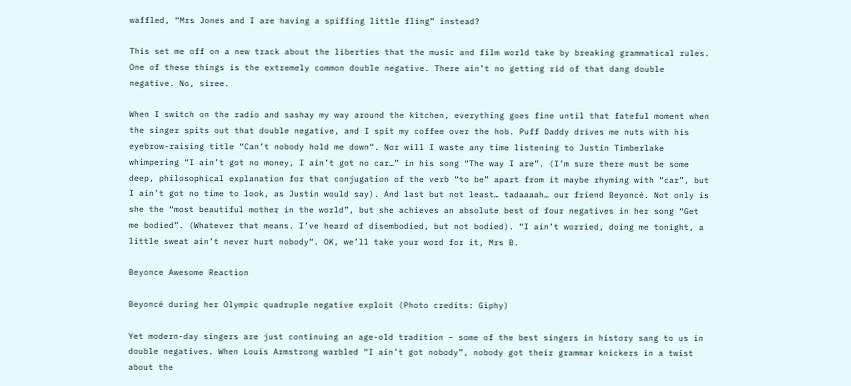waffled, “Mrs Jones and I are having a spiffing little fling” instead?

This set me off on a new track about the liberties that the music and film world take by breaking grammatical rules. One of these things is the extremely common double negative. There ain’t no getting rid of that dang double negative. No, siree.

When I switch on the radio and sashay my way around the kitchen, everything goes fine until that fateful moment when the singer spits out that double negative, and I spit my coffee over the hob. Puff Daddy drives me nuts with his eyebrow-raising title “Can’t nobody hold me down“. Nor will I waste any time listening to Justin Timberlake whimpering “I ain’t got no money, I ain’t got no car…” in his song “The way I are”. (I’m sure there must be some deep, philosophical explanation for that conjugation of the verb “to be” apart from it maybe rhyming with “car”, but I ain’t got no time to look, as Justin would say). And last but not least… tadaaaah… our friend Beyoncé. Not only is she the “most beautiful mother in the world”, but she achieves an absolute best of four negatives in her song “Get me bodied”. (Whatever that means. I’ve heard of disembodied, but not bodied). “I ain’t worried, doing me tonight, a little sweat ain’t never hurt nobody“. OK, we’ll take your word for it, Mrs B.

Beyonce Awesome Reaction

Beyoncé during her Olympic quadruple negative exploit (Photo credits: Giphy)

Yet modern-day singers are just continuing an age-old tradition – some of the best singers in history sang to us in double negatives. When Louis Armstrong warbled “I ain’t got nobody”, nobody got their grammar knickers in a twist about the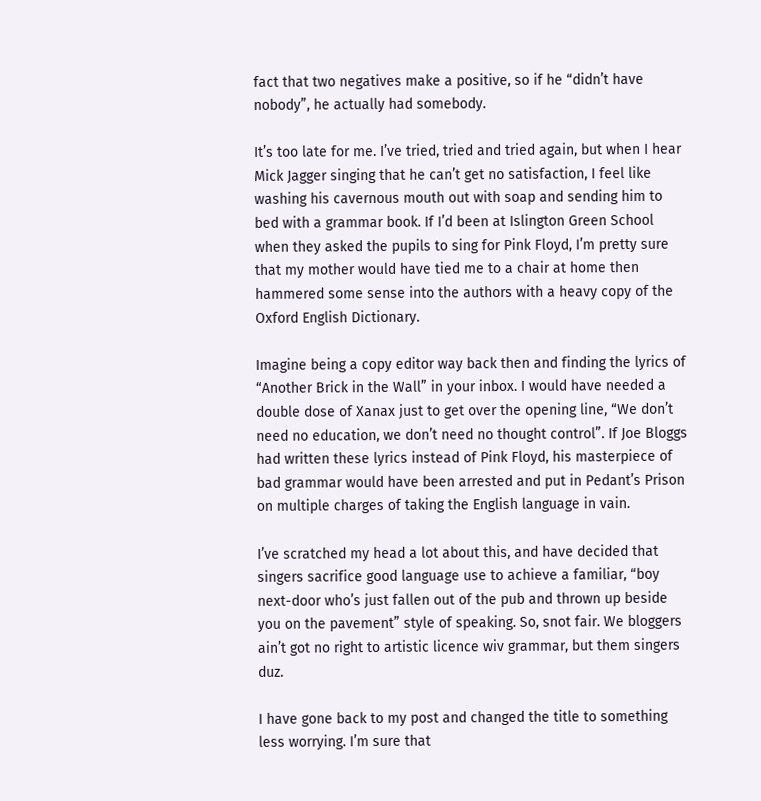fact that two negatives make a positive, so if he “didn’t have nobody”, he actually had somebody.

It’s too late for me. I’ve tried, tried and tried again, but when I hear Mick Jagger singing that he can’t get no satisfaction, I feel like washing his cavernous mouth out with soap and sending him to bed with a grammar book. If I’d been at Islington Green School when they asked the pupils to sing for Pink Floyd, I’m pretty sure that my mother would have tied me to a chair at home then hammered some sense into the authors with a heavy copy of the Oxford English Dictionary.

Imagine being a copy editor way back then and finding the lyrics of “Another Brick in the Wall” in your inbox. I would have needed a double dose of Xanax just to get over the opening line, “We don’t need no education, we don’t need no thought control”. If Joe Bloggs had written these lyrics instead of Pink Floyd, his masterpiece of bad grammar would have been arrested and put in Pedant’s Prison on multiple charges of taking the English language in vain.

I’ve scratched my head a lot about this, and have decided that singers sacrifice good language use to achieve a familiar, “boy next-door who’s just fallen out of the pub and thrown up beside you on the pavement” style of speaking. So, snot fair. We bloggers ain’t got no right to artistic licence wiv grammar, but them singers duz.

I have gone back to my post and changed the title to something less worrying. I’m sure that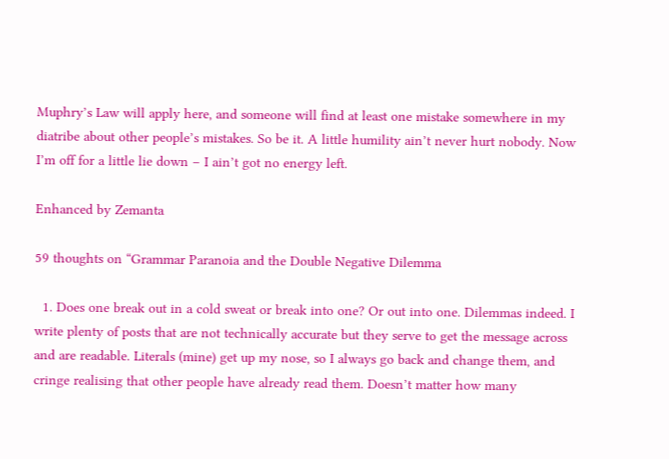Muphry’s Law will apply here, and someone will find at least one mistake somewhere in my diatribe about other people’s mistakes. So be it. A little humility ain’t never hurt nobody. Now I’m off for a little lie down – I ain’t got no energy left.

Enhanced by Zemanta

59 thoughts on “Grammar Paranoia and the Double Negative Dilemma

  1. Does one break out in a cold sweat or break into one? Or out into one. Dilemmas indeed. I write plenty of posts that are not technically accurate but they serve to get the message across and are readable. Literals (mine) get up my nose, so I always go back and change them, and cringe realising that other people have already read them. Doesn’t matter how many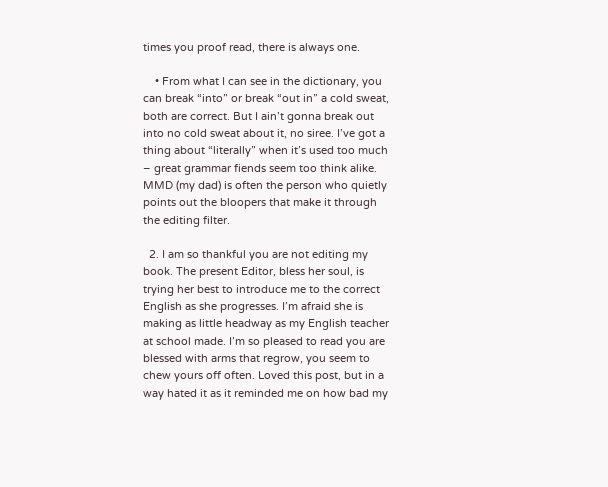times you proof read, there is always one.

    • From what I can see in the dictionary, you can break “into” or break “out in” a cold sweat, both are correct. But I ain’t gonna break out into no cold sweat about it, no siree. I’ve got a thing about “literally” when it’s used too much – great grammar fiends seem too think alike. MMD (my dad) is often the person who quietly points out the bloopers that make it through the editing filter.

  2. I am so thankful you are not editing my book. The present Editor, bless her soul, is trying her best to introduce me to the correct English as she progresses. I’m afraid she is making as little headway as my English teacher at school made. I’m so pleased to read you are blessed with arms that regrow, you seem to chew yours off often. Loved this post, but in a way hated it as it reminded me on how bad my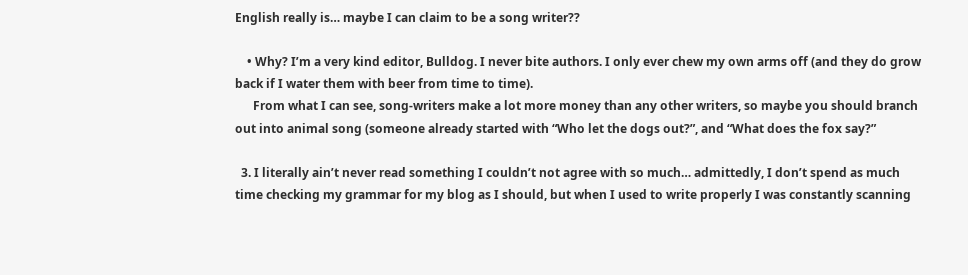English really is… maybe I can claim to be a song writer??

    • Why? I’m a very kind editor, Bulldog. I never bite authors. I only ever chew my own arms off (and they do grow back if I water them with beer from time to time).
      From what I can see, song-writers make a lot more money than any other writers, so maybe you should branch out into animal song (someone already started with “Who let the dogs out?”, and “What does the fox say?”

  3. I literally ain’t never read something I couldn’t not agree with so much… admittedly, I don’t spend as much time checking my grammar for my blog as I should, but when I used to write properly I was constantly scanning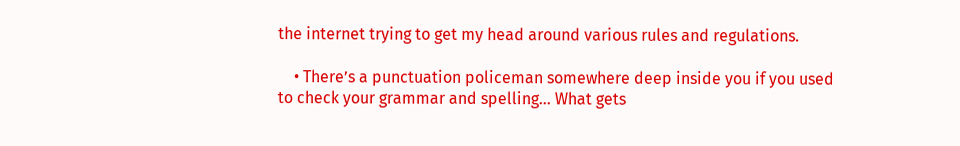the internet trying to get my head around various rules and regulations.

    • There’s a punctuation policeman somewhere deep inside you if you used to check your grammar and spelling… What gets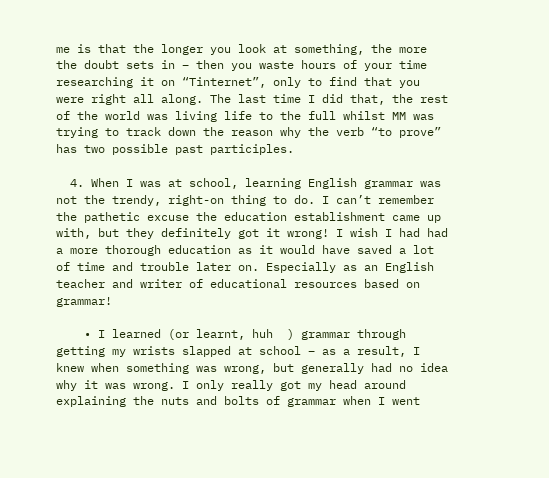me is that the longer you look at something, the more the doubt sets in – then you waste hours of your time researching it on “Tinternet”, only to find that you were right all along. The last time I did that, the rest of the world was living life to the full whilst MM was trying to track down the reason why the verb “to prove” has two possible past participles.

  4. When I was at school, learning English grammar was not the trendy, right-on thing to do. I can’t remember the pathetic excuse the education establishment came up with, but they definitely got it wrong! I wish I had had a more thorough education as it would have saved a lot of time and trouble later on. Especially as an English teacher and writer of educational resources based on grammar!

    • I learned (or learnt, huh  ) grammar through getting my wrists slapped at school – as a result, I knew when something was wrong, but generally had no idea why it was wrong. I only really got my head around explaining the nuts and bolts of grammar when I went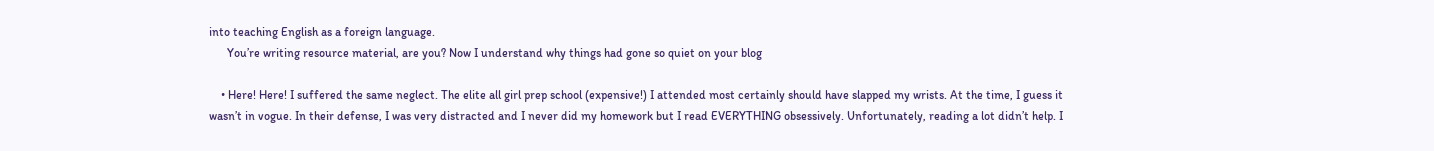into teaching English as a foreign language.
      You’re writing resource material, are you? Now I understand why things had gone so quiet on your blog

    • Here! Here! I suffered the same neglect. The elite all girl prep school (expensive!) I attended most certainly should have slapped my wrists. At the time, I guess it wasn’t in vogue. In their defense, I was very distracted and I never did my homework but I read EVERYTHING obsessively. Unfortunately, reading a lot didn’t help. I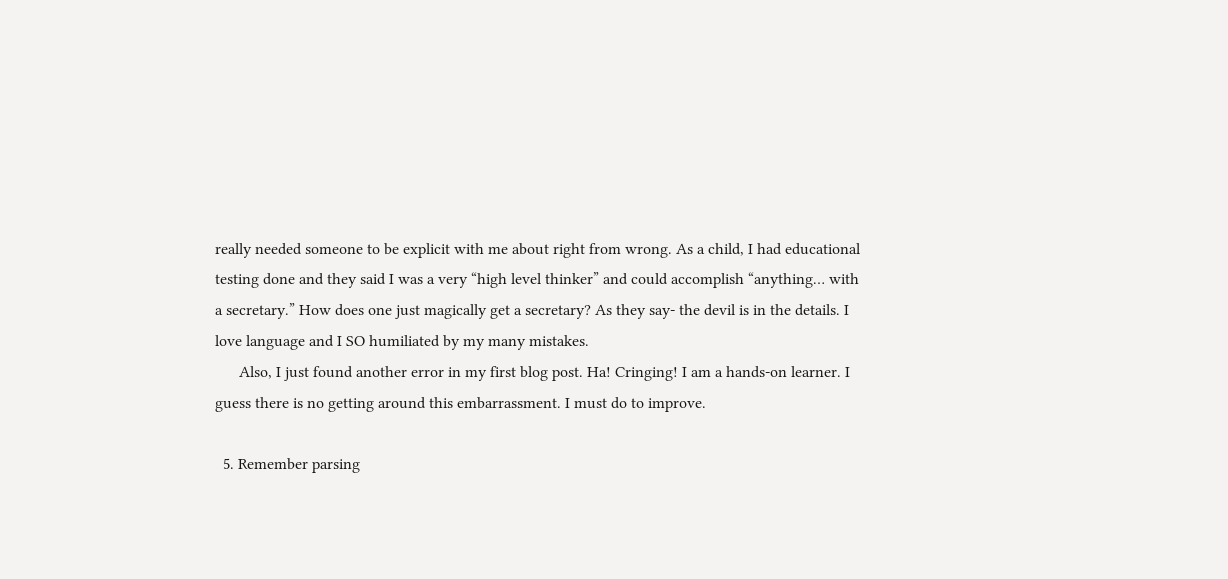really needed someone to be explicit with me about right from wrong. As a child, I had educational testing done and they said I was a very “high level thinker” and could accomplish “anything… with a secretary.” How does one just magically get a secretary? As they say- the devil is in the details. I love language and I SO humiliated by my many mistakes.
      Also, I just found another error in my first blog post. Ha! Cringing! I am a hands-on learner. I guess there is no getting around this embarrassment. I must do to improve.

  5. Remember parsing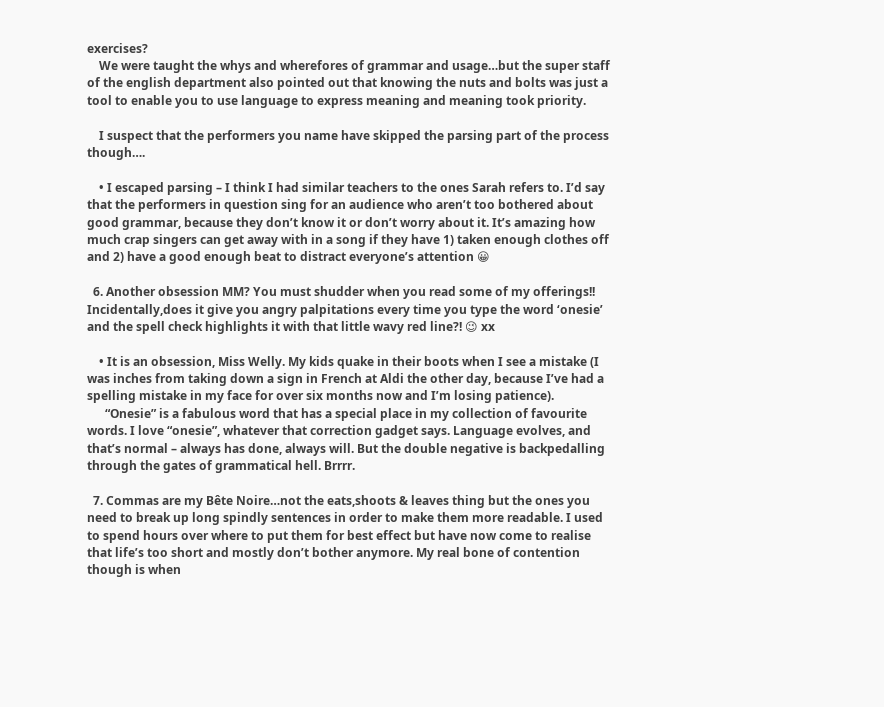exercises?
    We were taught the whys and wherefores of grammar and usage…but the super staff of the english department also pointed out that knowing the nuts and bolts was just a tool to enable you to use language to express meaning and meaning took priority.

    I suspect that the performers you name have skipped the parsing part of the process though….

    • I escaped parsing – I think I had similar teachers to the ones Sarah refers to. I’d say that the performers in question sing for an audience who aren’t too bothered about good grammar, because they don’t know it or don’t worry about it. It’s amazing how much crap singers can get away with in a song if they have 1) taken enough clothes off and 2) have a good enough beat to distract everyone’s attention 😀

  6. Another obsession MM? You must shudder when you read some of my offerings!! Incidentally,does it give you angry palpitations every time you type the word ‘onesie’ and the spell check highlights it with that little wavy red line?! 😉 xx

    • It is an obsession, Miss Welly. My kids quake in their boots when I see a mistake (I was inches from taking down a sign in French at Aldi the other day, because I’ve had a spelling mistake in my face for over six months now and I’m losing patience).
      “Onesie” is a fabulous word that has a special place in my collection of favourite words. I love “onesie”, whatever that correction gadget says. Language evolves, and that’s normal – always has done, always will. But the double negative is backpedalling through the gates of grammatical hell. Brrrr.

  7. Commas are my Bête Noire…not the eats,shoots & leaves thing but the ones you need to break up long spindly sentences in order to make them more readable. I used to spend hours over where to put them for best effect but have now come to realise that life’s too short and mostly don’t bother anymore. My real bone of contention though is when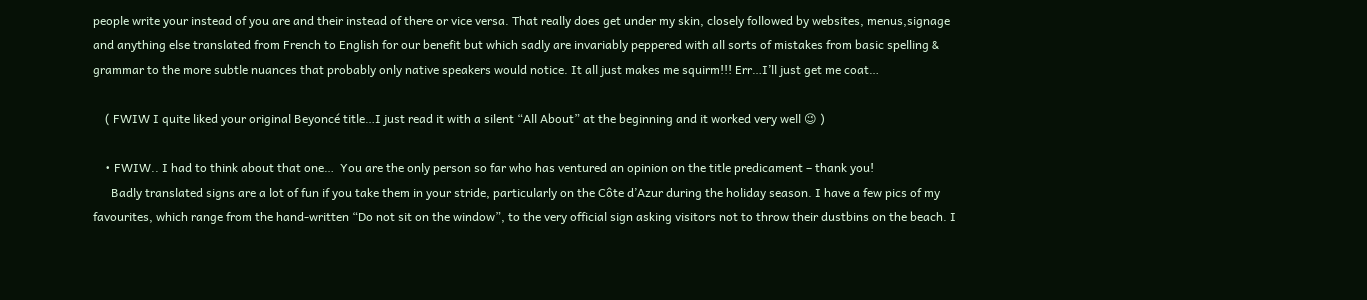people write your instead of you are and their instead of there or vice versa. That really does get under my skin, closely followed by websites, menus,signage and anything else translated from French to English for our benefit but which sadly are invariably peppered with all sorts of mistakes from basic spelling & grammar to the more subtle nuances that probably only native speakers would notice. It all just makes me squirm!!! Err…I’ll just get me coat…

    ( FWIW I quite liked your original Beyoncé title…I just read it with a silent “All About” at the beginning and it worked very well 😉 )

    • FWIW.. I had to think about that one…  You are the only person so far who has ventured an opinion on the title predicament – thank you!
      Badly translated signs are a lot of fun if you take them in your stride, particularly on the Côte d’Azur during the holiday season. I have a few pics of my favourites, which range from the hand-written “Do not sit on the window”, to the very official sign asking visitors not to throw their dustbins on the beach. I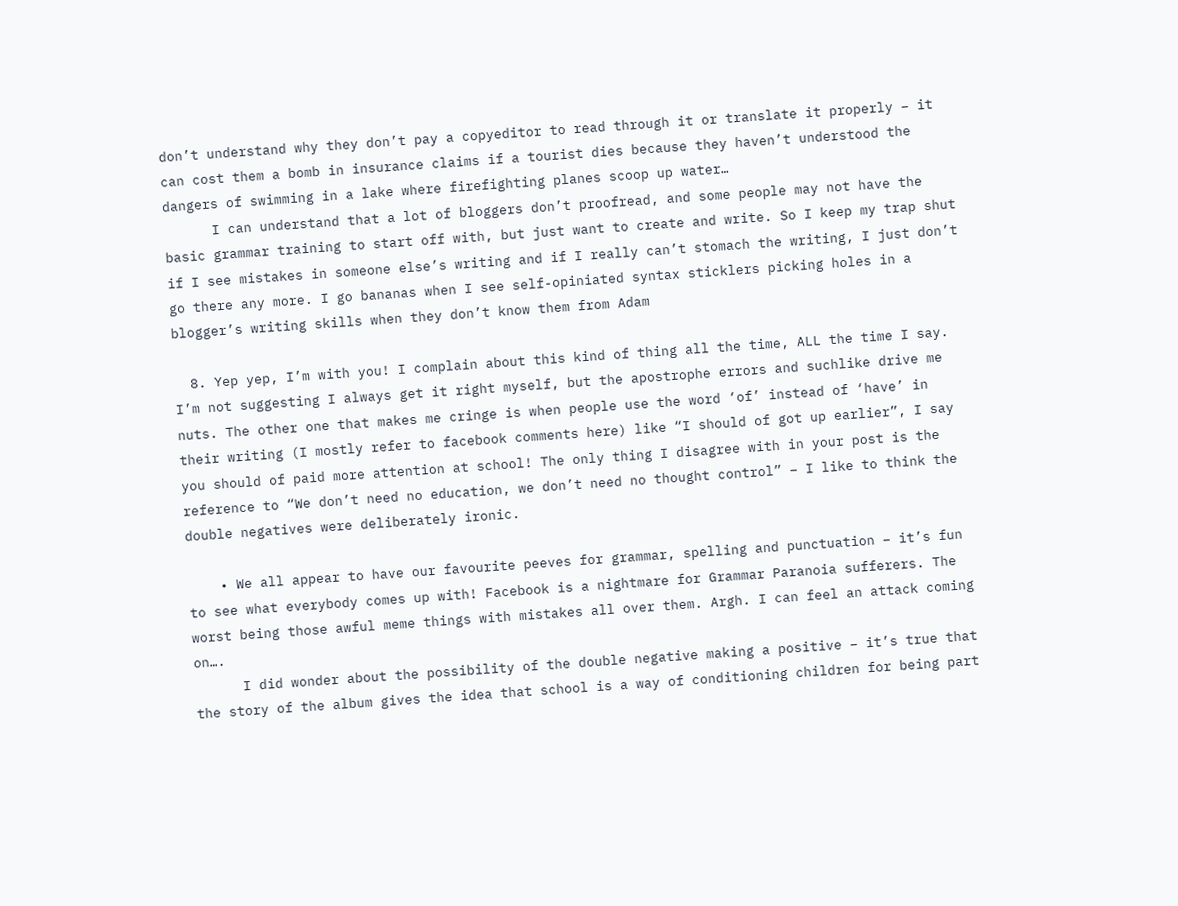don’t understand why they don’t pay a copyeditor to read through it or translate it properly – it can cost them a bomb in insurance claims if a tourist dies because they haven’t understood the dangers of swimming in a lake where firefighting planes scoop up water…
      I can understand that a lot of bloggers don’t proofread, and some people may not have the basic grammar training to start off with, but just want to create and write. So I keep my trap shut if I see mistakes in someone else’s writing and if I really can’t stomach the writing, I just don’t go there any more. I go bananas when I see self-opiniated syntax sticklers picking holes in a blogger’s writing skills when they don’t know them from Adam

  8. Yep yep, I’m with you! I complain about this kind of thing all the time, ALL the time I say. I’m not suggesting I always get it right myself, but the apostrophe errors and suchlike drive me nuts. The other one that makes me cringe is when people use the word ‘of’ instead of ‘have’ in their writing (I mostly refer to facebook comments here) like “I should of got up earlier”, I say you should of paid more attention at school! The only thing I disagree with in your post is the reference to “We don’t need no education, we don’t need no thought control” – I like to think the double negatives were deliberately ironic.

    • We all appear to have our favourite peeves for grammar, spelling and punctuation – it’s fun to see what everybody comes up with! Facebook is a nightmare for Grammar Paranoia sufferers. The worst being those awful meme things with mistakes all over them. Argh. I can feel an attack coming on….
      I did wonder about the possibility of the double negative making a positive – it’s true that the story of the album gives the idea that school is a way of conditioning children for being part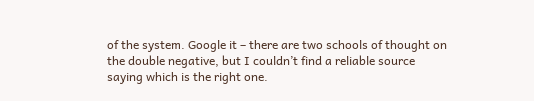of the system. Google it – there are two schools of thought on the double negative, but I couldn’t find a reliable source saying which is the right one.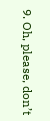9. Oh, please, don’t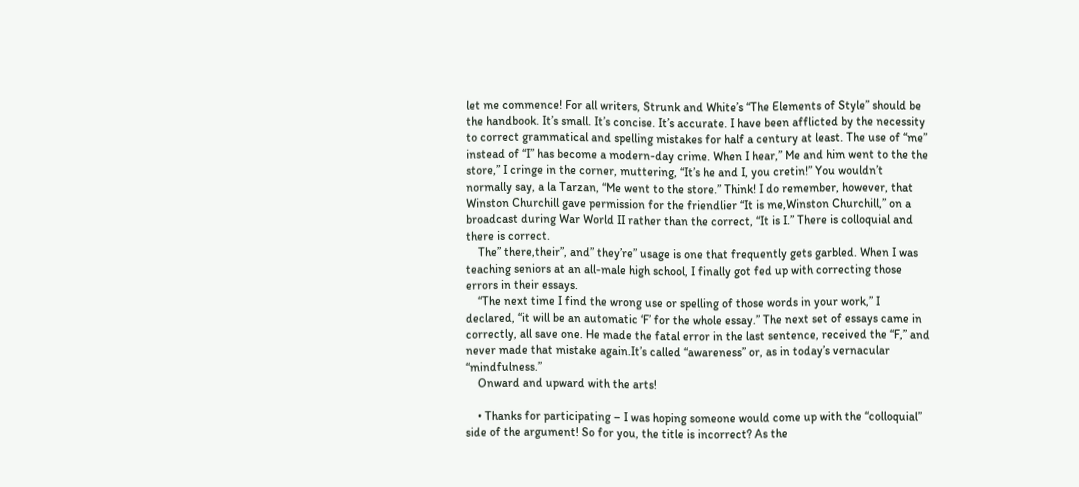let me commence! For all writers, Strunk and White’s “The Elements of Style” should be the handbook. It’s small. It’s concise. It’s accurate. I have been afflicted by the necessity to correct grammatical and spelling mistakes for half a century at least. The use of “me” instead of “I” has become a modern-day crime. When I hear,” Me and him went to the the store,” I cringe in the corner, muttering, “It’s he and I, you cretin!” You wouldn’t normally say, a la Tarzan, “Me went to the store.” Think! I do remember, however, that Winston Churchill gave permission for the friendlier “It is me,Winston Churchill,” on a broadcast during War World II rather than the correct, “It is I.” There is colloquial and there is correct.
    The” there,their”, and” they’re” usage is one that frequently gets garbled. When I was teaching seniors at an all-male high school, I finally got fed up with correcting those errors in their essays.
    “The next time I find the wrong use or spelling of those words in your work,” I declared, “it will be an automatic ‘F’ for the whole essay.” The next set of essays came in correctly, all save one. He made the fatal error in the last sentence, received the “F,” and never made that mistake again.It’s called “awareness” or, as in today’s vernacular “mindfulness.”
    Onward and upward with the arts!

    • Thanks for participating – I was hoping someone would come up with the “colloquial” side of the argument! So for you, the title is incorrect? As the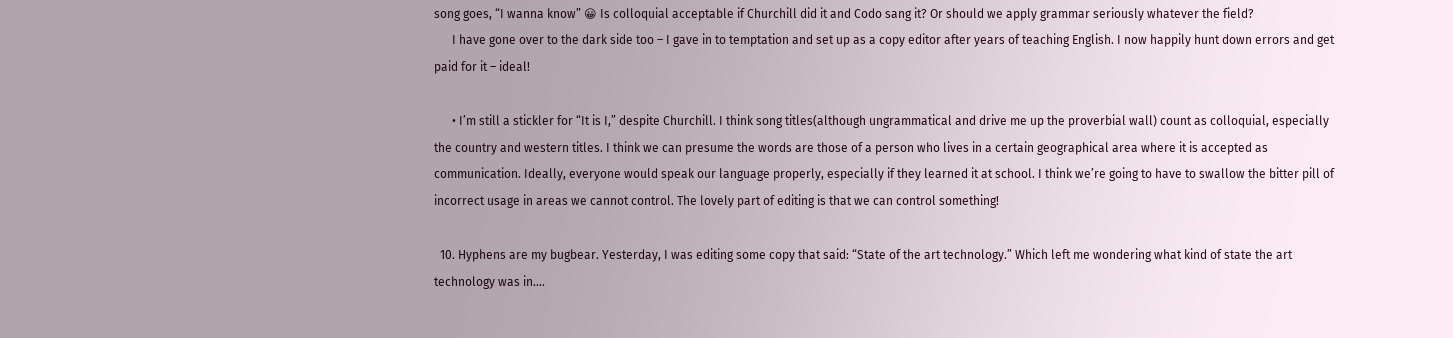song goes, “I wanna know” 😀 Is colloquial acceptable if Churchill did it and Codo sang it? Or should we apply grammar seriously whatever the field?
      I have gone over to the dark side too – I gave in to temptation and set up as a copy editor after years of teaching English. I now happily hunt down errors and get paid for it – ideal!

      • I’m still a stickler for “It is I,” despite Churchill. I think song titles(although ungrammatical and drive me up the proverbial wall) count as colloquial, especially the country and western titles. I think we can presume the words are those of a person who lives in a certain geographical area where it is accepted as communication. Ideally, everyone would speak our language properly, especially if they learned it at school. I think we’re going to have to swallow the bitter pill of incorrect usage in areas we cannot control. The lovely part of editing is that we can control something!

  10. Hyphens are my bugbear. Yesterday, I was editing some copy that said: “State of the art technology.” Which left me wondering what kind of state the art technology was in….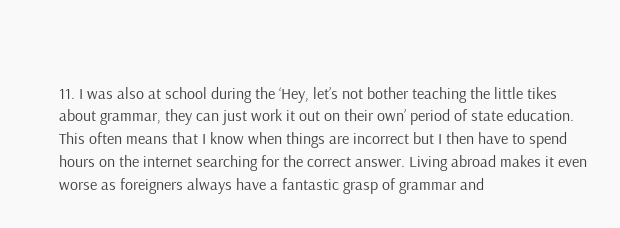11. I was also at school during the ‘Hey, let’s not bother teaching the little tikes about grammar, they can just work it out on their own’ period of state education. This often means that I know when things are incorrect but I then have to spend hours on the internet searching for the correct answer. Living abroad makes it even worse as foreigners always have a fantastic grasp of grammar and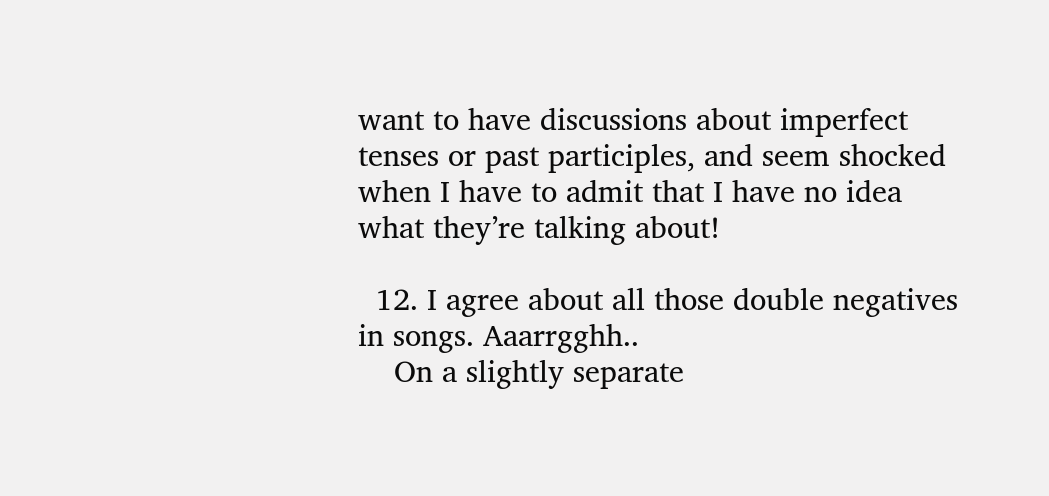want to have discussions about imperfect tenses or past participles, and seem shocked when I have to admit that I have no idea what they’re talking about!

  12. I agree about all those double negatives in songs. Aaarrgghh..
    On a slightly separate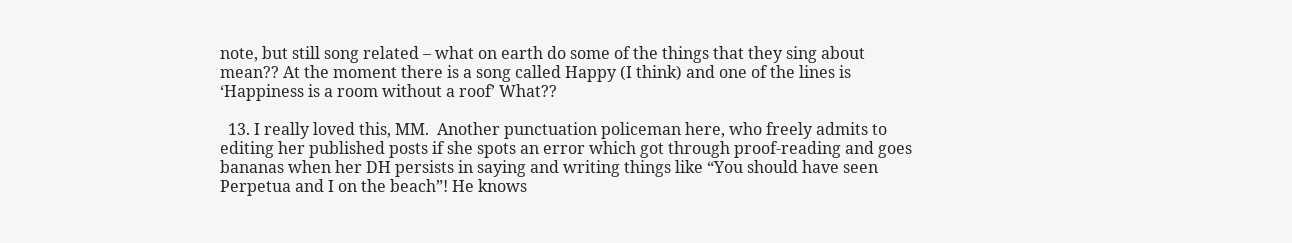note, but still song related – what on earth do some of the things that they sing about mean?? At the moment there is a song called Happy (I think) and one of the lines is ‘Happiness is a room without a roof’ What??

  13. I really loved this, MM.  Another punctuation policeman here, who freely admits to editing her published posts if she spots an error which got through proof-reading and goes bananas when her DH persists in saying and writing things like “You should have seen Perpetua and I on the beach”! He knows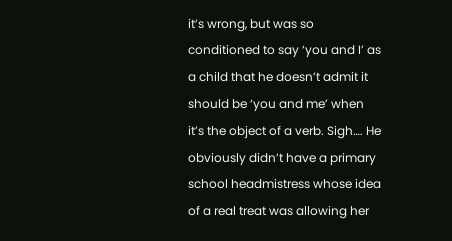it’s wrong, but was so conditioned to say ‘you and I’ as a child that he doesn’t admit it should be ‘you and me’ when it’s the object of a verb. Sigh…. He obviously didn’t have a primary school headmistress whose idea of a real treat was allowing her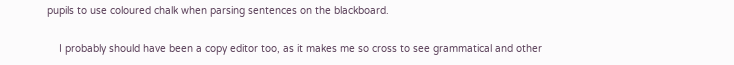pupils to use coloured chalk when parsing sentences on the blackboard.

    I probably should have been a copy editor too, as it makes me so cross to see grammatical and other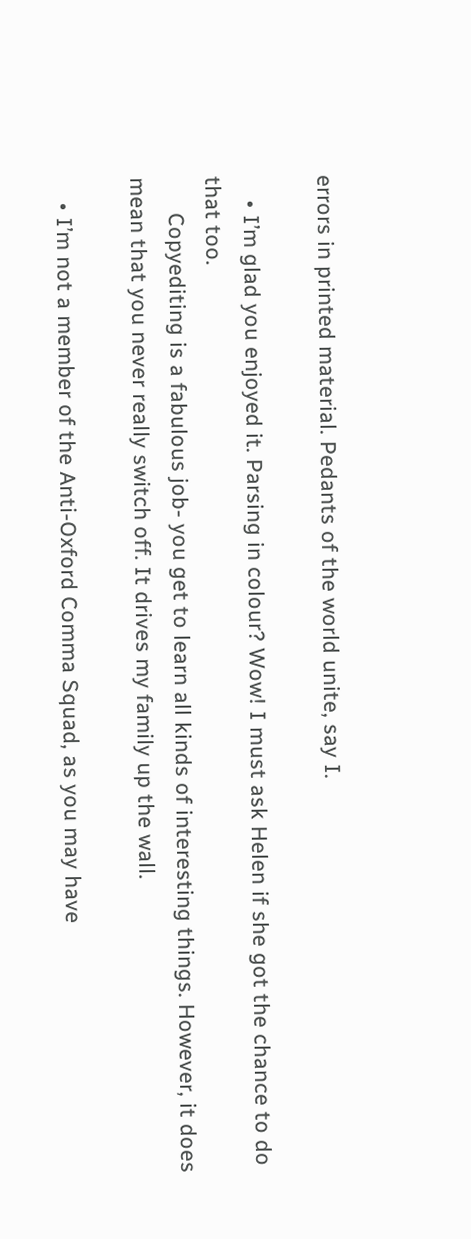errors in printed material. Pedants of the world unite, say I.

    • I’m glad you enjoyed it. Parsing in colour? Wow! I must ask Helen if she got the chance to do that too.
      Copyediting is a fabulous job- you get to learn all kinds of interesting things. However, it does mean that you never really switch off. It drives my family up the wall.

    • I’m not a member of the Anti-Oxford Comma Squad, as you may have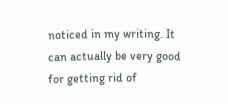noticed in my writing. It can actually be very good for getting rid of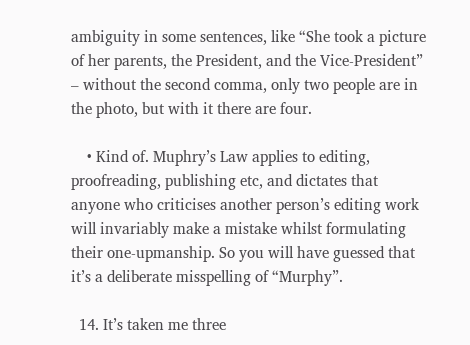ambiguity in some sentences, like “She took a picture of her parents, the President, and the Vice-President” – without the second comma, only two people are in the photo, but with it there are four.

    • Kind of. Muphry’s Law applies to editing, proofreading, publishing etc, and dictates that anyone who criticises another person’s editing work will invariably make a mistake whilst formulating their one-upmanship. So you will have guessed that it’s a deliberate misspelling of “Murphy”.

  14. It’s taken me three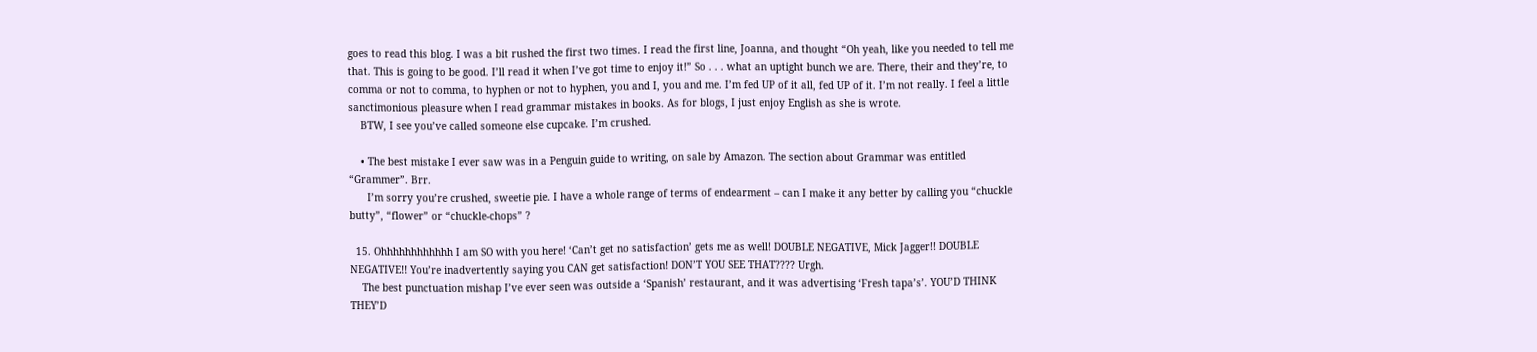goes to read this blog. I was a bit rushed the first two times. I read the first line, Joanna, and thought “Oh yeah, like you needed to tell me that. This is going to be good. I’ll read it when I’ve got time to enjoy it!” So . . . what an uptight bunch we are. There, their and they’re, to comma or not to comma, to hyphen or not to hyphen, you and I, you and me. I’m fed UP of it all, fed UP of it. I’m not really. I feel a little sanctimonious pleasure when I read grammar mistakes in books. As for blogs, I just enjoy English as she is wrote.
    BTW, I see you’ve called someone else cupcake. I’m crushed.

    • The best mistake I ever saw was in a Penguin guide to writing, on sale by Amazon. The section about Grammar was entitled “Grammer”. Brr.
      I’m sorry you’re crushed, sweetie pie. I have a whole range of terms of endearment – can I make it any better by calling you “chuckle butty”, “flower” or “chuckle-chops” ?

  15. Ohhhhhhhhhhhh I am SO with you here! ‘Can’t get no satisfaction’ gets me as well! DOUBLE NEGATIVE, Mick Jagger!! DOUBLE NEGATIVE!! You’re inadvertently saying you CAN get satisfaction! DON’T YOU SEE THAT???? Urgh.
    The best punctuation mishap I’ve ever seen was outside a ‘Spanish’ restaurant, and it was advertising ‘Fresh tapa’s’. YOU’D THINK THEY’D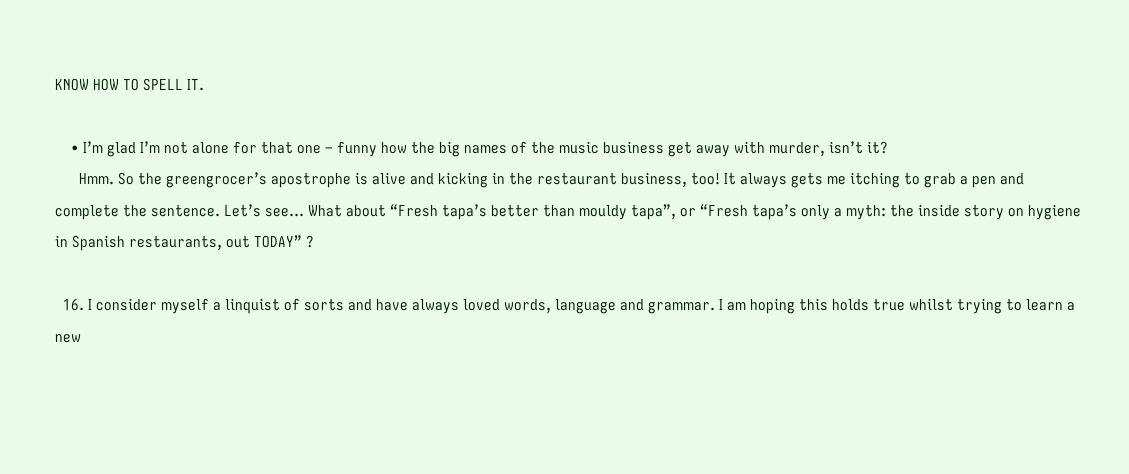KNOW HOW TO SPELL IT.

    • I’m glad I’m not alone for that one – funny how the big names of the music business get away with murder, isn’t it?
      Hmm. So the greengrocer’s apostrophe is alive and kicking in the restaurant business, too! It always gets me itching to grab a pen and complete the sentence. Let’s see… What about “Fresh tapa’s better than mouldy tapa”, or “Fresh tapa’s only a myth: the inside story on hygiene in Spanish restaurants, out TODAY” ?

  16. I consider myself a linquist of sorts and have always loved words, language and grammar. I am hoping this holds true whilst trying to learn a new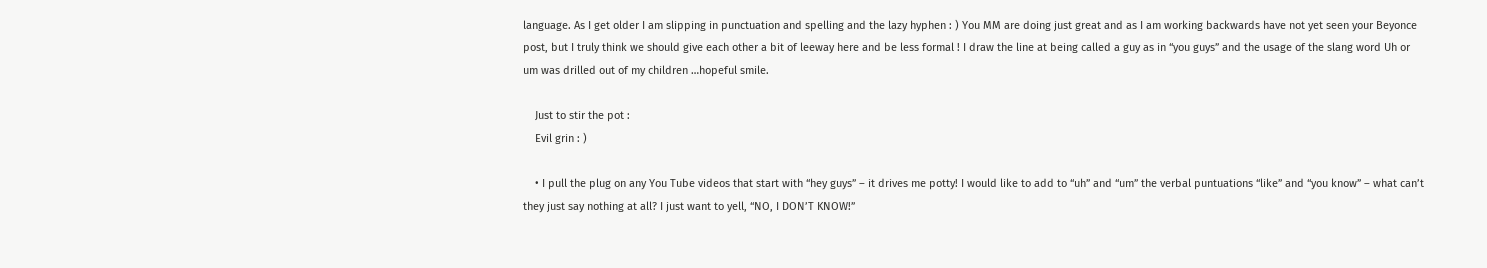language. As I get older I am slipping in punctuation and spelling and the lazy hyphen : ) You MM are doing just great and as I am working backwards have not yet seen your Beyonce post, but I truly think we should give each other a bit of leeway here and be less formal ! I draw the line at being called a guy as in “you guys” and the usage of the slang word Uh or um was drilled out of my children …hopeful smile.

    Just to stir the pot :
    Evil grin : )

    • I pull the plug on any You Tube videos that start with “hey guys” – it drives me potty! I would like to add to “uh” and “um” the verbal puntuations “like” and “you know” – what can’t they just say nothing at all? I just want to yell, “NO, I DON’T KNOW!”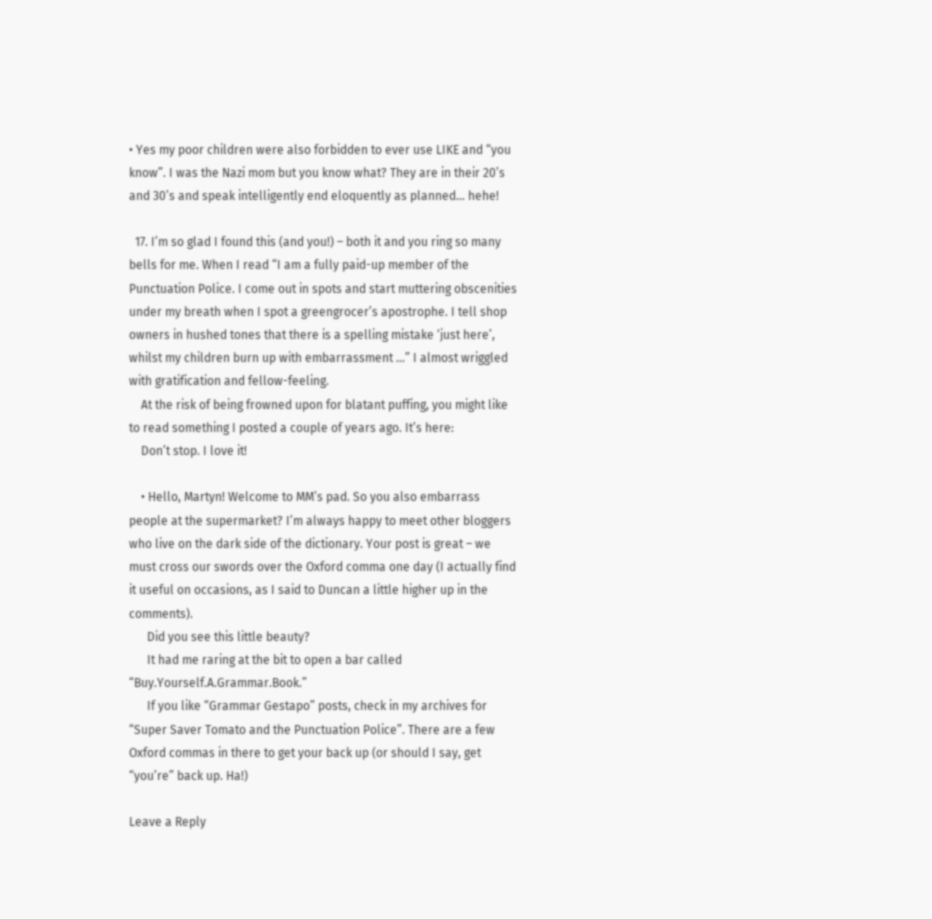• Yes my poor children were also forbidden to ever use LIKE and “you know”. I was the Nazi mom but you know what? They are in their 20’s and 30’s and speak intelligently end eloquently as planned… hehe!

  17. I’m so glad I found this (and you!) – both it and you ring so many bells for me. When I read “I am a fully paid-up member of the Punctuation Police. I come out in spots and start muttering obscenities under my breath when I spot a greengrocer’s apostrophe. I tell shop owners in hushed tones that there is a spelling mistake ‘just here’, whilst my children burn up with embarrassment …” I almost wriggled with gratification and fellow-feeling.
    At the risk of being frowned upon for blatant puffing, you might like to read something I posted a couple of years ago. It’s here:
    Don’t stop. I love it!

    • Hello, Martyn! Welcome to MM’s pad. So you also embarrass people at the supermarket? I’m always happy to meet other bloggers who live on the dark side of the dictionary. Your post is great – we must cross our swords over the Oxford comma one day (I actually find it useful on occasions, as I said to Duncan a little higher up in the comments).
      Did you see this little beauty?
      It had me raring at the bit to open a bar called “Buy.Yourself.A.Grammar.Book.”
      If you like “Grammar Gestapo” posts, check in my archives for “Super Saver Tomato and the Punctuation Police”. There are a few Oxford commas in there to get your back up (or should I say, get “you’re” back up. Ha!)

Leave a Reply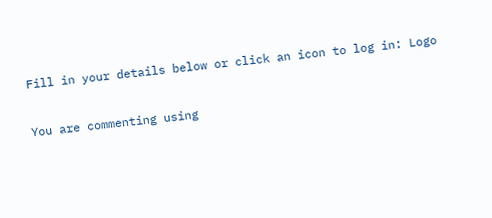Fill in your details below or click an icon to log in: Logo

You are commenting using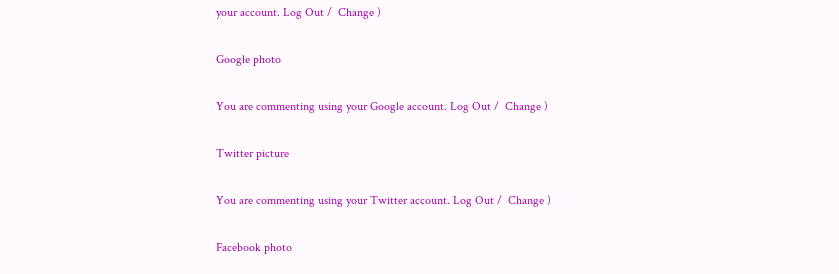your account. Log Out /  Change )

Google photo

You are commenting using your Google account. Log Out /  Change )

Twitter picture

You are commenting using your Twitter account. Log Out /  Change )

Facebook photo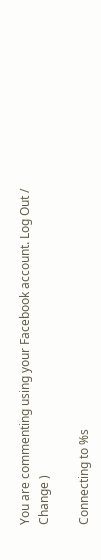You are commenting using your Facebook account. Log Out /  Change )

Connecting to %s